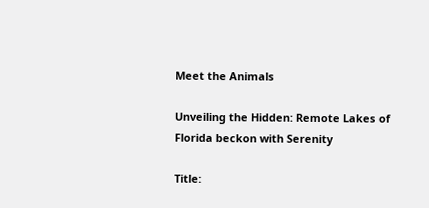Meet the Animals

Unveiling the Hidden: Remote Lakes of Florida beckon with Serenity

Title: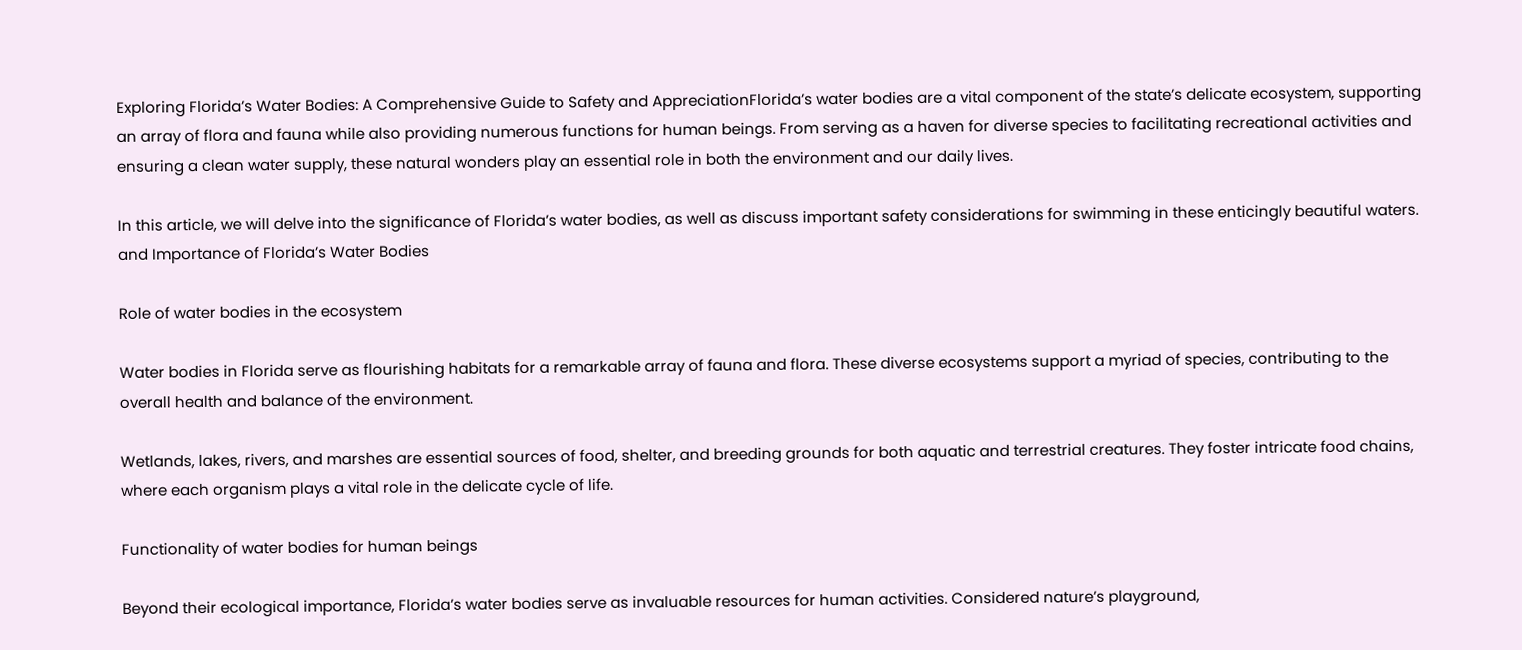Exploring Florida’s Water Bodies: A Comprehensive Guide to Safety and AppreciationFlorida’s water bodies are a vital component of the state’s delicate ecosystem, supporting an array of flora and fauna while also providing numerous functions for human beings. From serving as a haven for diverse species to facilitating recreational activities and ensuring a clean water supply, these natural wonders play an essential role in both the environment and our daily lives.

In this article, we will delve into the significance of Florida’s water bodies, as well as discuss important safety considerations for swimming in these enticingly beautiful waters. and Importance of Florida’s Water Bodies

Role of water bodies in the ecosystem

Water bodies in Florida serve as flourishing habitats for a remarkable array of fauna and flora. These diverse ecosystems support a myriad of species, contributing to the overall health and balance of the environment.

Wetlands, lakes, rivers, and marshes are essential sources of food, shelter, and breeding grounds for both aquatic and terrestrial creatures. They foster intricate food chains, where each organism plays a vital role in the delicate cycle of life.

Functionality of water bodies for human beings

Beyond their ecological importance, Florida’s water bodies serve as invaluable resources for human activities. Considered nature’s playground,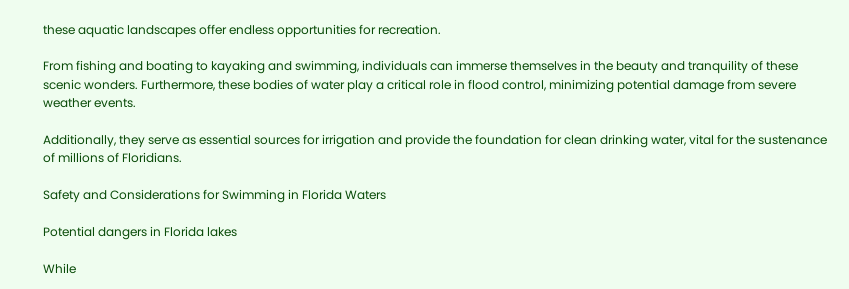these aquatic landscapes offer endless opportunities for recreation.

From fishing and boating to kayaking and swimming, individuals can immerse themselves in the beauty and tranquility of these scenic wonders. Furthermore, these bodies of water play a critical role in flood control, minimizing potential damage from severe weather events.

Additionally, they serve as essential sources for irrigation and provide the foundation for clean drinking water, vital for the sustenance of millions of Floridians.

Safety and Considerations for Swimming in Florida Waters

Potential dangers in Florida lakes

While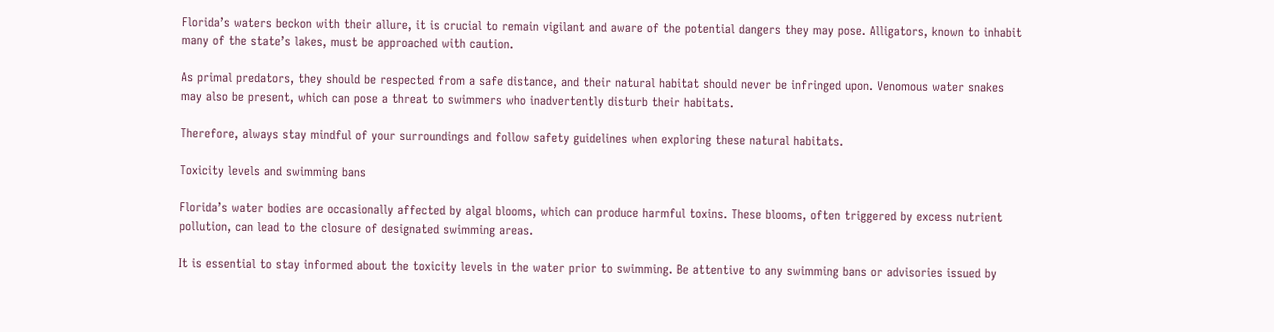Florida’s waters beckon with their allure, it is crucial to remain vigilant and aware of the potential dangers they may pose. Alligators, known to inhabit many of the state’s lakes, must be approached with caution.

As primal predators, they should be respected from a safe distance, and their natural habitat should never be infringed upon. Venomous water snakes may also be present, which can pose a threat to swimmers who inadvertently disturb their habitats.

Therefore, always stay mindful of your surroundings and follow safety guidelines when exploring these natural habitats.

Toxicity levels and swimming bans

Florida’s water bodies are occasionally affected by algal blooms, which can produce harmful toxins. These blooms, often triggered by excess nutrient pollution, can lead to the closure of designated swimming areas.

It is essential to stay informed about the toxicity levels in the water prior to swimming. Be attentive to any swimming bans or advisories issued by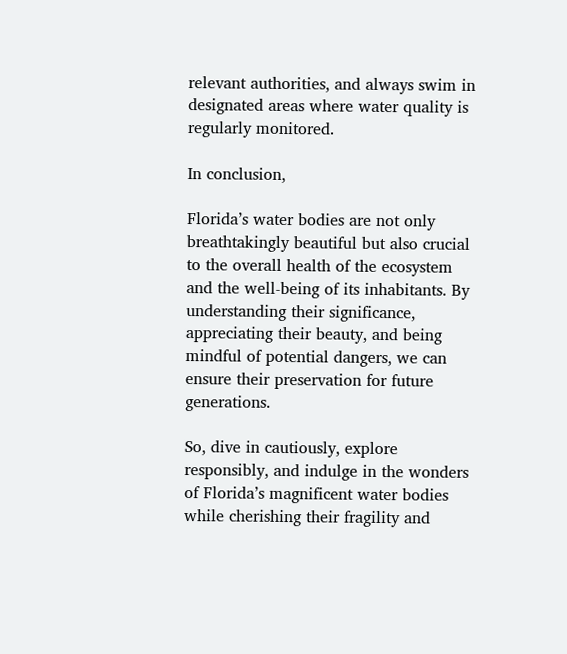relevant authorities, and always swim in designated areas where water quality is regularly monitored.

In conclusion,

Florida’s water bodies are not only breathtakingly beautiful but also crucial to the overall health of the ecosystem and the well-being of its inhabitants. By understanding their significance, appreciating their beauty, and being mindful of potential dangers, we can ensure their preservation for future generations.

So, dive in cautiously, explore responsibly, and indulge in the wonders of Florida’s magnificent water bodies while cherishing their fragility and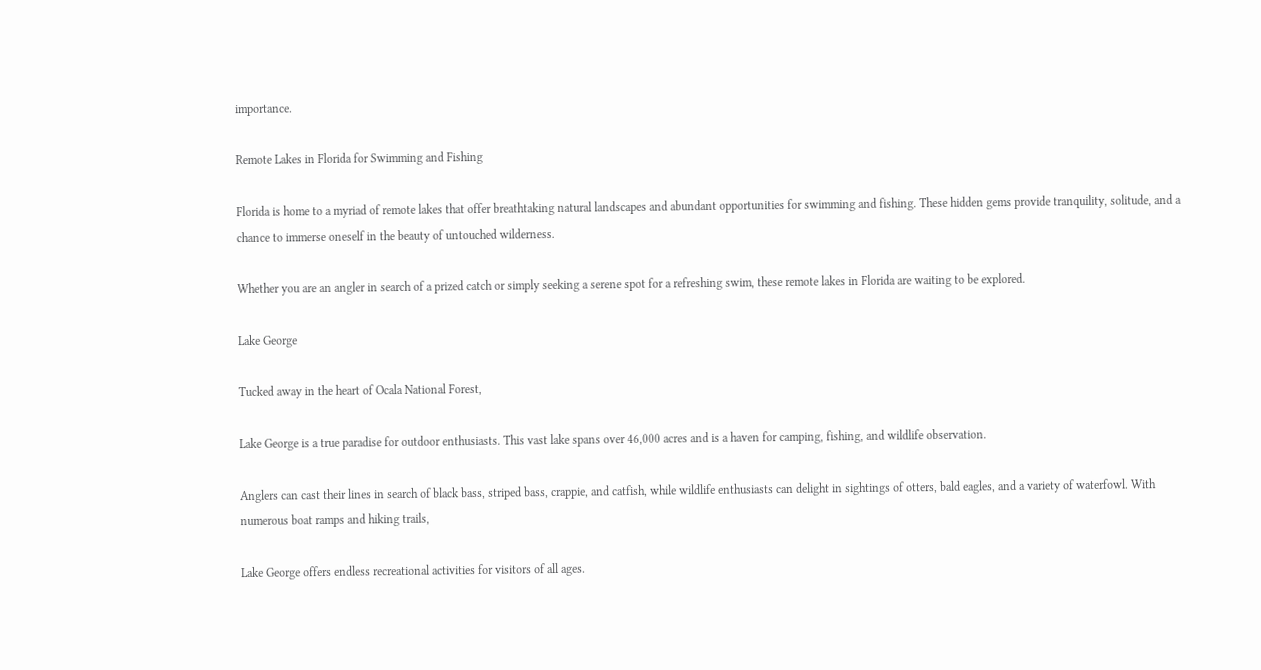importance.

Remote Lakes in Florida for Swimming and Fishing

Florida is home to a myriad of remote lakes that offer breathtaking natural landscapes and abundant opportunities for swimming and fishing. These hidden gems provide tranquility, solitude, and a chance to immerse oneself in the beauty of untouched wilderness.

Whether you are an angler in search of a prized catch or simply seeking a serene spot for a refreshing swim, these remote lakes in Florida are waiting to be explored.

Lake George

Tucked away in the heart of Ocala National Forest,

Lake George is a true paradise for outdoor enthusiasts. This vast lake spans over 46,000 acres and is a haven for camping, fishing, and wildlife observation.

Anglers can cast their lines in search of black bass, striped bass, crappie, and catfish, while wildlife enthusiasts can delight in sightings of otters, bald eagles, and a variety of waterfowl. With numerous boat ramps and hiking trails,

Lake George offers endless recreational activities for visitors of all ages.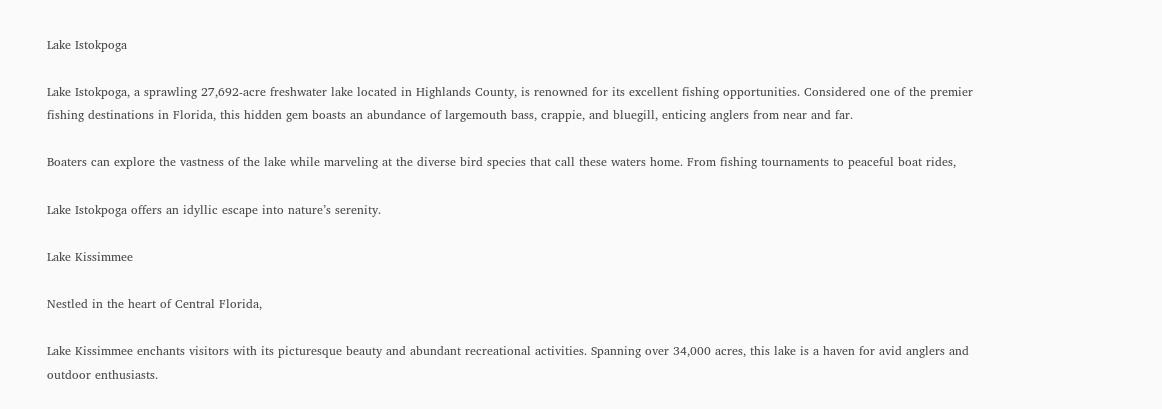Lake Istokpoga

Lake Istokpoga, a sprawling 27,692-acre freshwater lake located in Highlands County, is renowned for its excellent fishing opportunities. Considered one of the premier fishing destinations in Florida, this hidden gem boasts an abundance of largemouth bass, crappie, and bluegill, enticing anglers from near and far.

Boaters can explore the vastness of the lake while marveling at the diverse bird species that call these waters home. From fishing tournaments to peaceful boat rides,

Lake Istokpoga offers an idyllic escape into nature’s serenity.

Lake Kissimmee

Nestled in the heart of Central Florida,

Lake Kissimmee enchants visitors with its picturesque beauty and abundant recreational activities. Spanning over 34,000 acres, this lake is a haven for avid anglers and outdoor enthusiasts.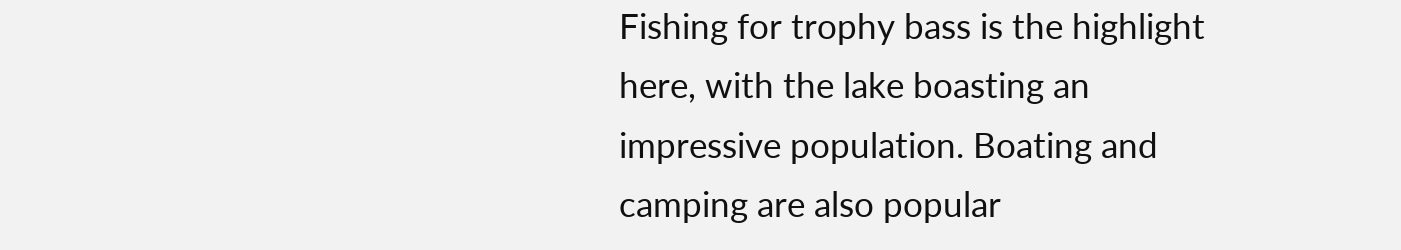Fishing for trophy bass is the highlight here, with the lake boasting an impressive population. Boating and camping are also popular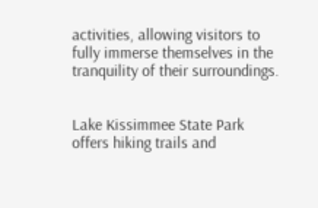activities, allowing visitors to fully immerse themselves in the tranquility of their surroundings.


Lake Kissimmee State Park offers hiking trails and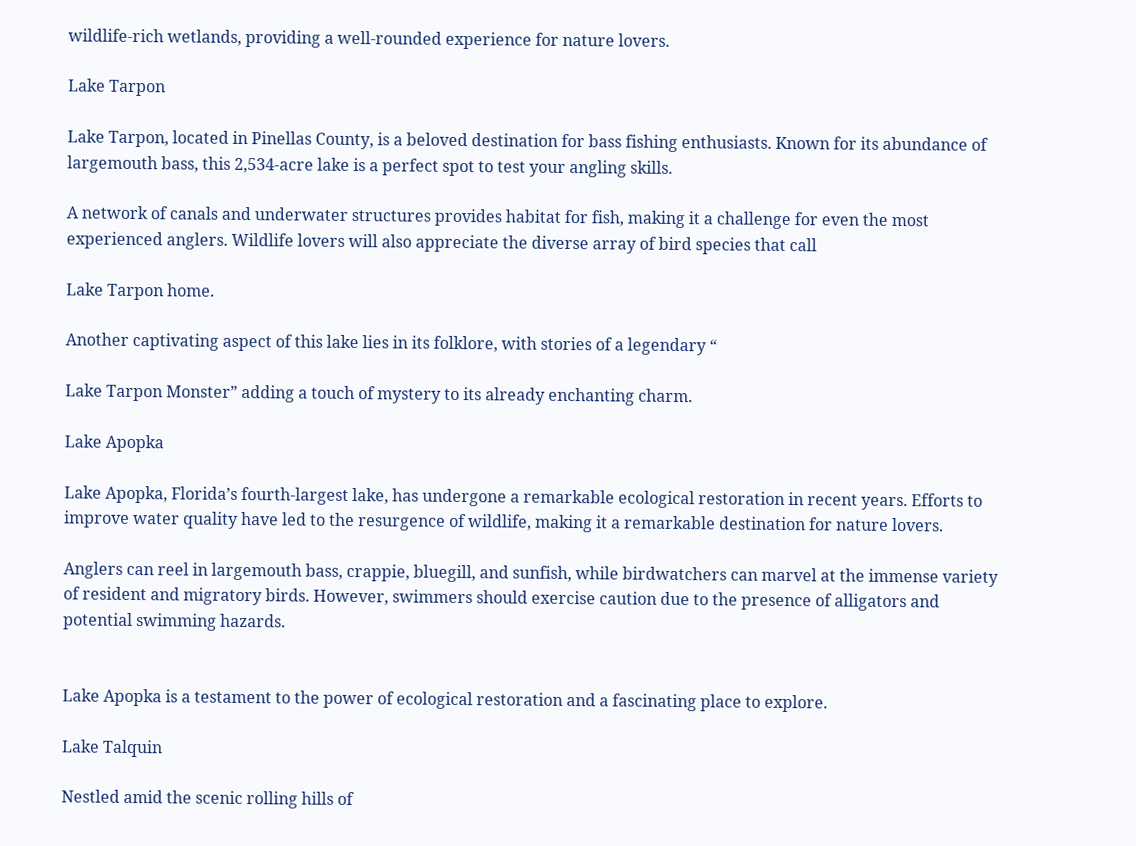wildlife-rich wetlands, providing a well-rounded experience for nature lovers.

Lake Tarpon

Lake Tarpon, located in Pinellas County, is a beloved destination for bass fishing enthusiasts. Known for its abundance of largemouth bass, this 2,534-acre lake is a perfect spot to test your angling skills.

A network of canals and underwater structures provides habitat for fish, making it a challenge for even the most experienced anglers. Wildlife lovers will also appreciate the diverse array of bird species that call

Lake Tarpon home.

Another captivating aspect of this lake lies in its folklore, with stories of a legendary “

Lake Tarpon Monster” adding a touch of mystery to its already enchanting charm.

Lake Apopka

Lake Apopka, Florida’s fourth-largest lake, has undergone a remarkable ecological restoration in recent years. Efforts to improve water quality have led to the resurgence of wildlife, making it a remarkable destination for nature lovers.

Anglers can reel in largemouth bass, crappie, bluegill, and sunfish, while birdwatchers can marvel at the immense variety of resident and migratory birds. However, swimmers should exercise caution due to the presence of alligators and potential swimming hazards.


Lake Apopka is a testament to the power of ecological restoration and a fascinating place to explore.

Lake Talquin

Nestled amid the scenic rolling hills of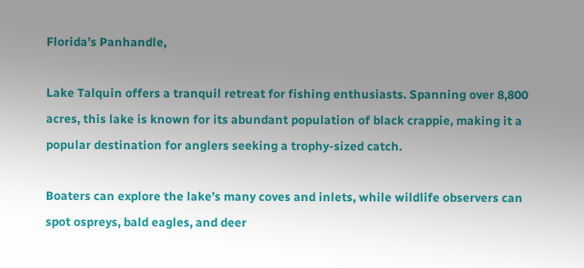Florida’s Panhandle,

Lake Talquin offers a tranquil retreat for fishing enthusiasts. Spanning over 8,800 acres, this lake is known for its abundant population of black crappie, making it a popular destination for anglers seeking a trophy-sized catch.

Boaters can explore the lake’s many coves and inlets, while wildlife observers can spot ospreys, bald eagles, and deer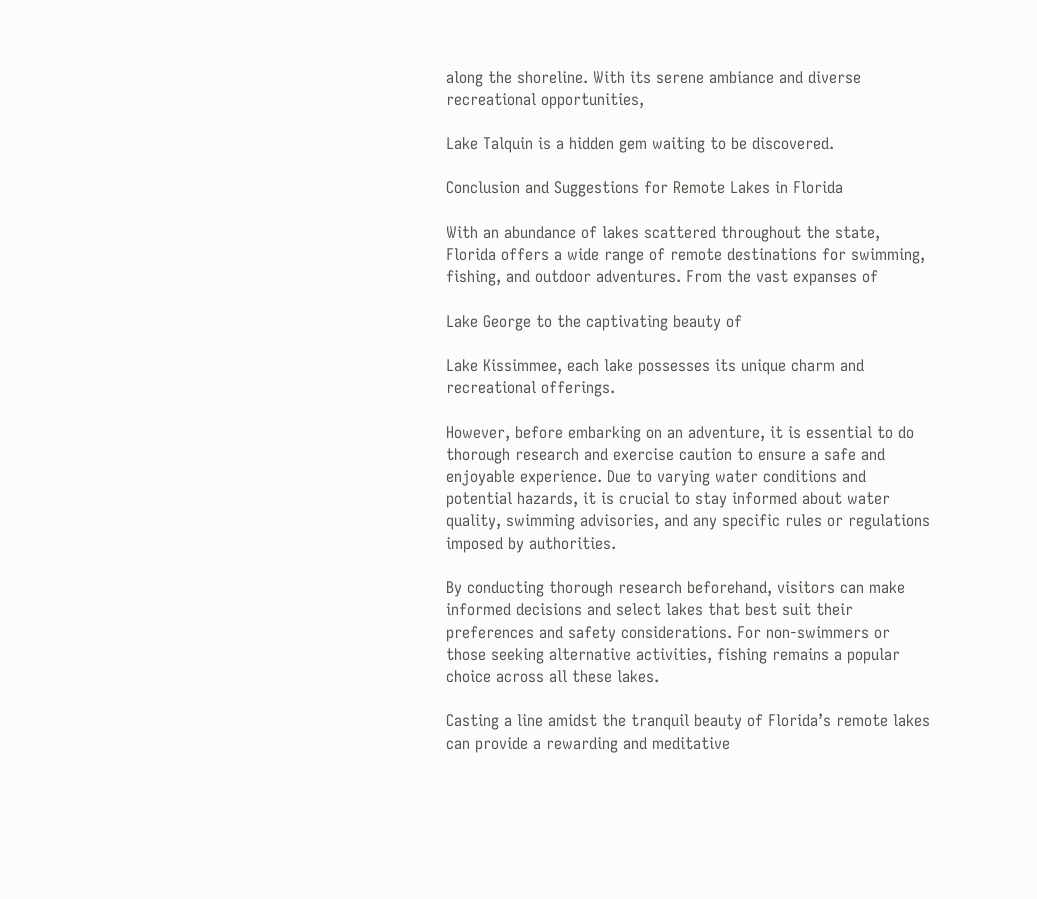along the shoreline. With its serene ambiance and diverse recreational opportunities,

Lake Talquin is a hidden gem waiting to be discovered.

Conclusion and Suggestions for Remote Lakes in Florida

With an abundance of lakes scattered throughout the state, Florida offers a wide range of remote destinations for swimming, fishing, and outdoor adventures. From the vast expanses of

Lake George to the captivating beauty of

Lake Kissimmee, each lake possesses its unique charm and recreational offerings.

However, before embarking on an adventure, it is essential to do thorough research and exercise caution to ensure a safe and enjoyable experience. Due to varying water conditions and potential hazards, it is crucial to stay informed about water quality, swimming advisories, and any specific rules or regulations imposed by authorities.

By conducting thorough research beforehand, visitors can make informed decisions and select lakes that best suit their preferences and safety considerations. For non-swimmers or those seeking alternative activities, fishing remains a popular choice across all these lakes.

Casting a line amidst the tranquil beauty of Florida’s remote lakes can provide a rewarding and meditative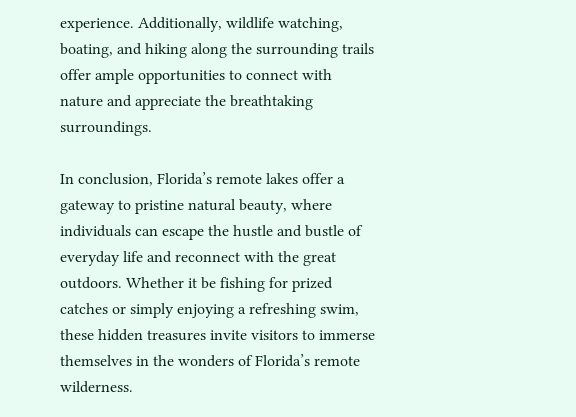experience. Additionally, wildlife watching, boating, and hiking along the surrounding trails offer ample opportunities to connect with nature and appreciate the breathtaking surroundings.

In conclusion, Florida’s remote lakes offer a gateway to pristine natural beauty, where individuals can escape the hustle and bustle of everyday life and reconnect with the great outdoors. Whether it be fishing for prized catches or simply enjoying a refreshing swim, these hidden treasures invite visitors to immerse themselves in the wonders of Florida’s remote wilderness.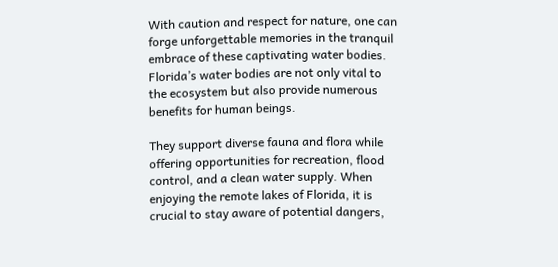With caution and respect for nature, one can forge unforgettable memories in the tranquil embrace of these captivating water bodies. Florida’s water bodies are not only vital to the ecosystem but also provide numerous benefits for human beings.

They support diverse fauna and flora while offering opportunities for recreation, flood control, and a clean water supply. When enjoying the remote lakes of Florida, it is crucial to stay aware of potential dangers,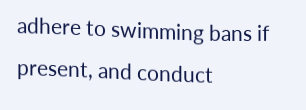adhere to swimming bans if present, and conduct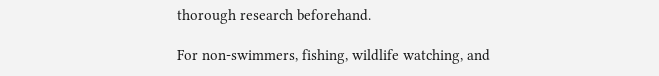thorough research beforehand.

For non-swimmers, fishing, wildlife watching, and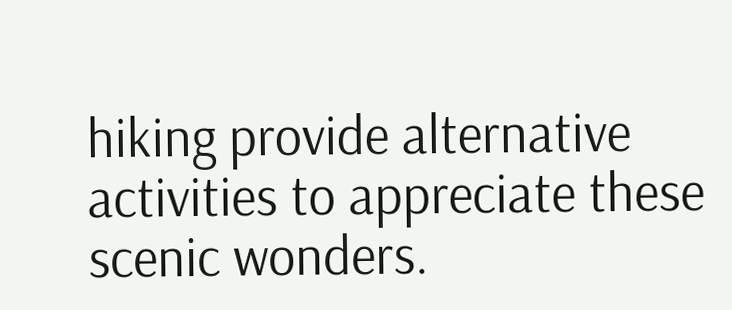hiking provide alternative activities to appreciate these scenic wonders.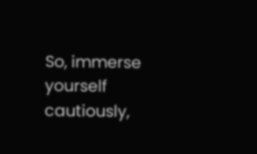So, immerse yourself cautiously,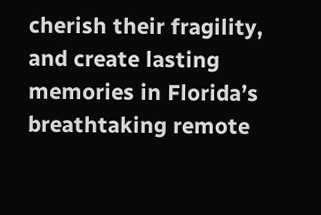cherish their fragility, and create lasting memories in Florida’s breathtaking remote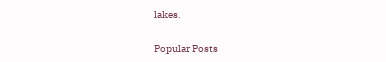lakes.

Popular Posts